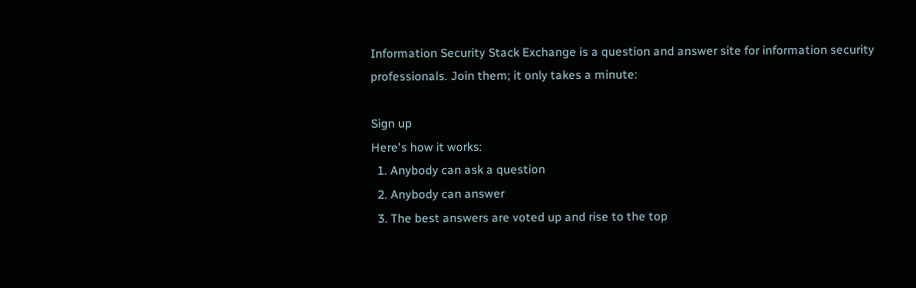Information Security Stack Exchange is a question and answer site for information security professionals. Join them; it only takes a minute:

Sign up
Here's how it works:
  1. Anybody can ask a question
  2. Anybody can answer
  3. The best answers are voted up and rise to the top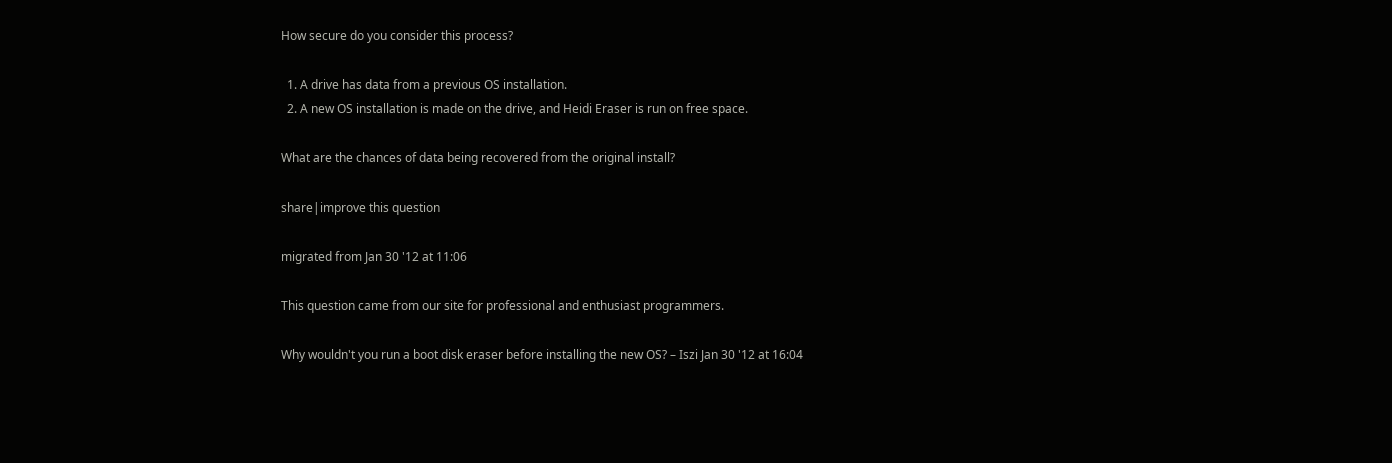How secure do you consider this process?

  1. A drive has data from a previous OS installation.
  2. A new OS installation is made on the drive, and Heidi Eraser is run on free space.

What are the chances of data being recovered from the original install?

share|improve this question

migrated from Jan 30 '12 at 11:06

This question came from our site for professional and enthusiast programmers.

Why wouldn't you run a boot disk eraser before installing the new OS? – Iszi Jan 30 '12 at 16:04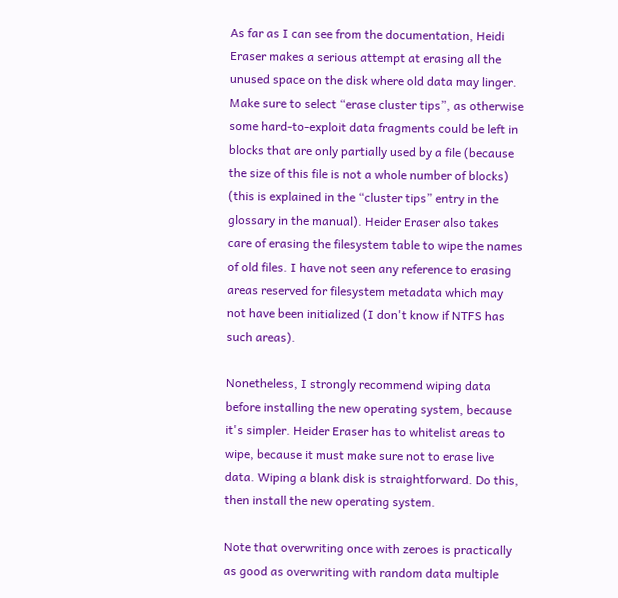As far as I can see from the documentation, Heidi Eraser makes a serious attempt at erasing all the unused space on the disk where old data may linger. Make sure to select “erase cluster tips”, as otherwise some hard-to-exploit data fragments could be left in blocks that are only partially used by a file (because the size of this file is not a whole number of blocks) (this is explained in the “cluster tips” entry in the glossary in the manual). Heider Eraser also takes care of erasing the filesystem table to wipe the names of old files. I have not seen any reference to erasing areas reserved for filesystem metadata which may not have been initialized (I don't know if NTFS has such areas).

Nonetheless, I strongly recommend wiping data before installing the new operating system, because it's simpler. Heider Eraser has to whitelist areas to wipe, because it must make sure not to erase live data. Wiping a blank disk is straightforward. Do this, then install the new operating system.

Note that overwriting once with zeroes is practically as good as overwriting with random data multiple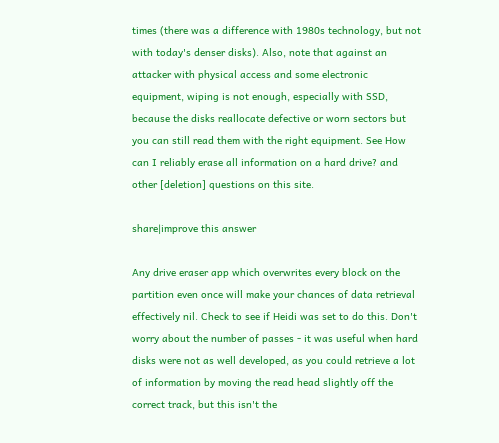times (there was a difference with 1980s technology, but not with today's denser disks). Also, note that against an attacker with physical access and some electronic equipment, wiping is not enough, especially with SSD, because the disks reallocate defective or worn sectors but you can still read them with the right equipment. See How can I reliably erase all information on a hard drive? and other [deletion] questions on this site.

share|improve this answer

Any drive eraser app which overwrites every block on the partition even once will make your chances of data retrieval effectively nil. Check to see if Heidi was set to do this. Don't worry about the number of passes - it was useful when hard disks were not as well developed, as you could retrieve a lot of information by moving the read head slightly off the correct track, but this isn't the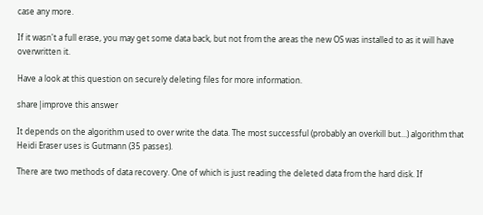case any more.

If it wasn't a full erase, you may get some data back, but not from the areas the new OS was installed to as it will have overwritten it.

Have a look at this question on securely deleting files for more information.

share|improve this answer

It depends on the algorithm used to over write the data. The most successful (probably an overkill but...) algorithm that Heidi Eraser uses is Gutmann (35 passes).

There are two methods of data recovery. One of which is just reading the deleted data from the hard disk. If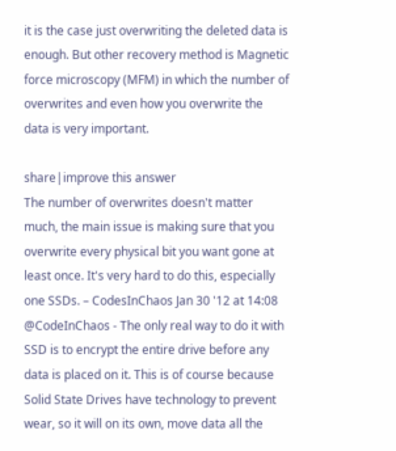it is the case just overwriting the deleted data is enough. But other recovery method is Magnetic force microscopy (MFM) in which the number of overwrites and even how you overwrite the data is very important.

share|improve this answer
The number of overwrites doesn't matter much, the main issue is making sure that you overwrite every physical bit you want gone at least once. It's very hard to do this, especially one SSDs. – CodesInChaos Jan 30 '12 at 14:08
@CodeInChaos - The only real way to do it with SSD is to encrypt the entire drive before any data is placed on it. This is of course because Solid State Drives have technology to prevent wear, so it will on its own, move data all the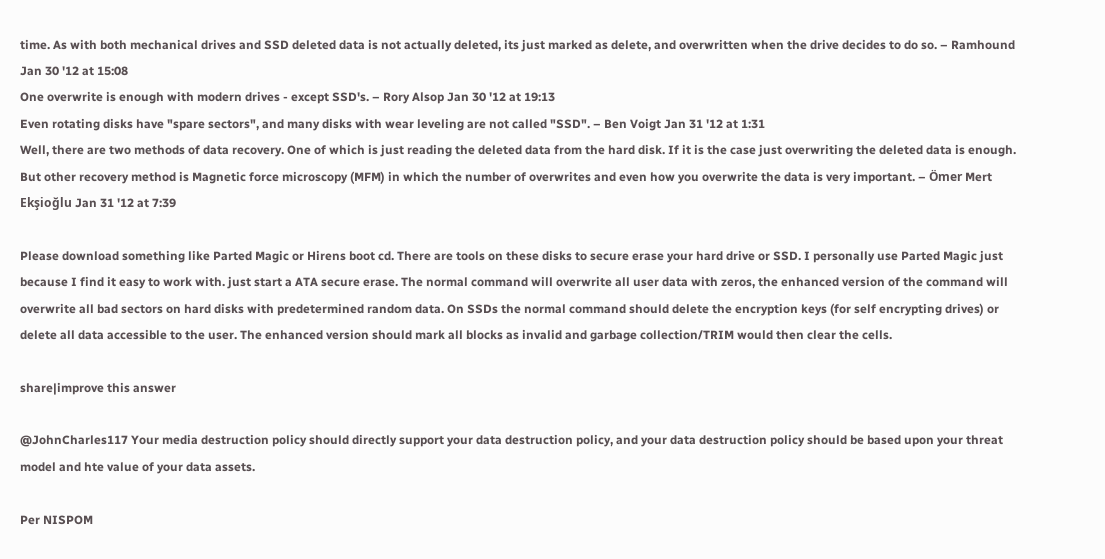time. As with both mechanical drives and SSD deleted data is not actually deleted, its just marked as delete, and overwritten when the drive decides to do so. – Ramhound Jan 30 '12 at 15:08
One overwrite is enough with modern drives - except SSD's. – Rory Alsop Jan 30 '12 at 19:13
Even rotating disks have "spare sectors", and many disks with wear leveling are not called "SSD". – Ben Voigt Jan 31 '12 at 1:31
Well, there are two methods of data recovery. One of which is just reading the deleted data from the hard disk. If it is the case just overwriting the deleted data is enough. But other recovery method is Magnetic force microscopy (MFM) in which the number of overwrites and even how you overwrite the data is very important. – Ömer Mert Ekşioğlu Jan 31 '12 at 7:39

Please download something like Parted Magic or Hirens boot cd. There are tools on these disks to secure erase your hard drive or SSD. I personally use Parted Magic just because I find it easy to work with. just start a ATA secure erase. The normal command will overwrite all user data with zeros, the enhanced version of the command will overwrite all bad sectors on hard disks with predetermined random data. On SSDs the normal command should delete the encryption keys (for self encrypting drives) or delete all data accessible to the user. The enhanced version should mark all blocks as invalid and garbage collection/TRIM would then clear the cells.

share|improve this answer

@JohnCharles117 Your media destruction policy should directly support your data destruction policy, and your data destruction policy should be based upon your threat model and hte value of your data assets.

Per NISPOM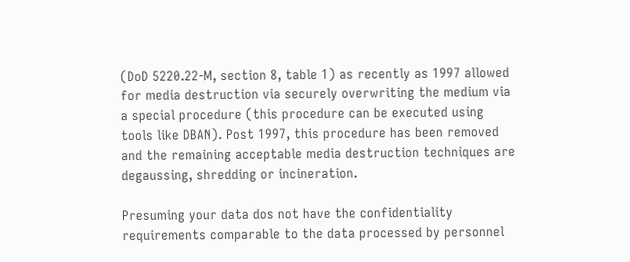(DoD 5220.22-M, section 8, table 1) as recently as 1997 allowed for media destruction via securely overwriting the medium via a special procedure (this procedure can be executed using tools like DBAN). Post 1997, this procedure has been removed and the remaining acceptable media destruction techniques are degaussing, shredding or incineration.

Presuming your data dos not have the confidentiality requirements comparable to the data processed by personnel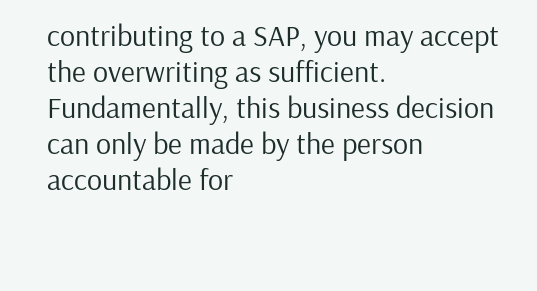contributing to a SAP, you may accept the overwriting as sufficient. Fundamentally, this business decision can only be made by the person accountable for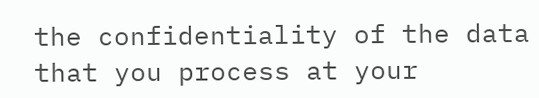the confidentiality of the data that you process at your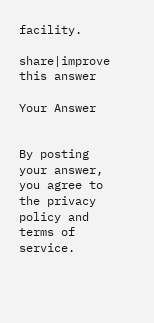facility.

share|improve this answer

Your Answer


By posting your answer, you agree to the privacy policy and terms of service.